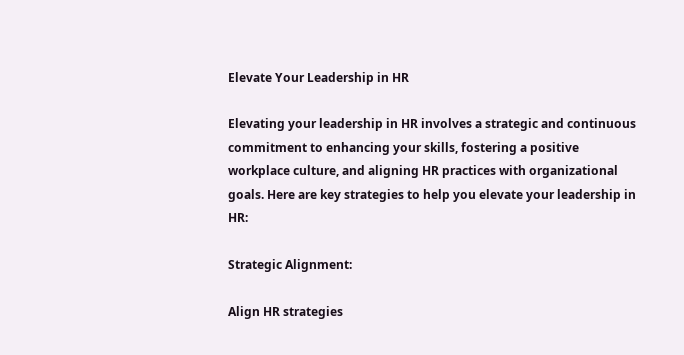Elevate Your Leadership in HR

Elevating your leadership in HR involves a strategic and continuous commitment to enhancing your skills, fostering a positive workplace culture, and aligning HR practices with organizational goals. Here are key strategies to help you elevate your leadership in HR:

Strategic Alignment:

Align HR strategies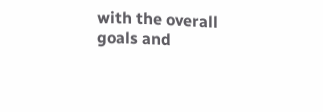with the overall goals and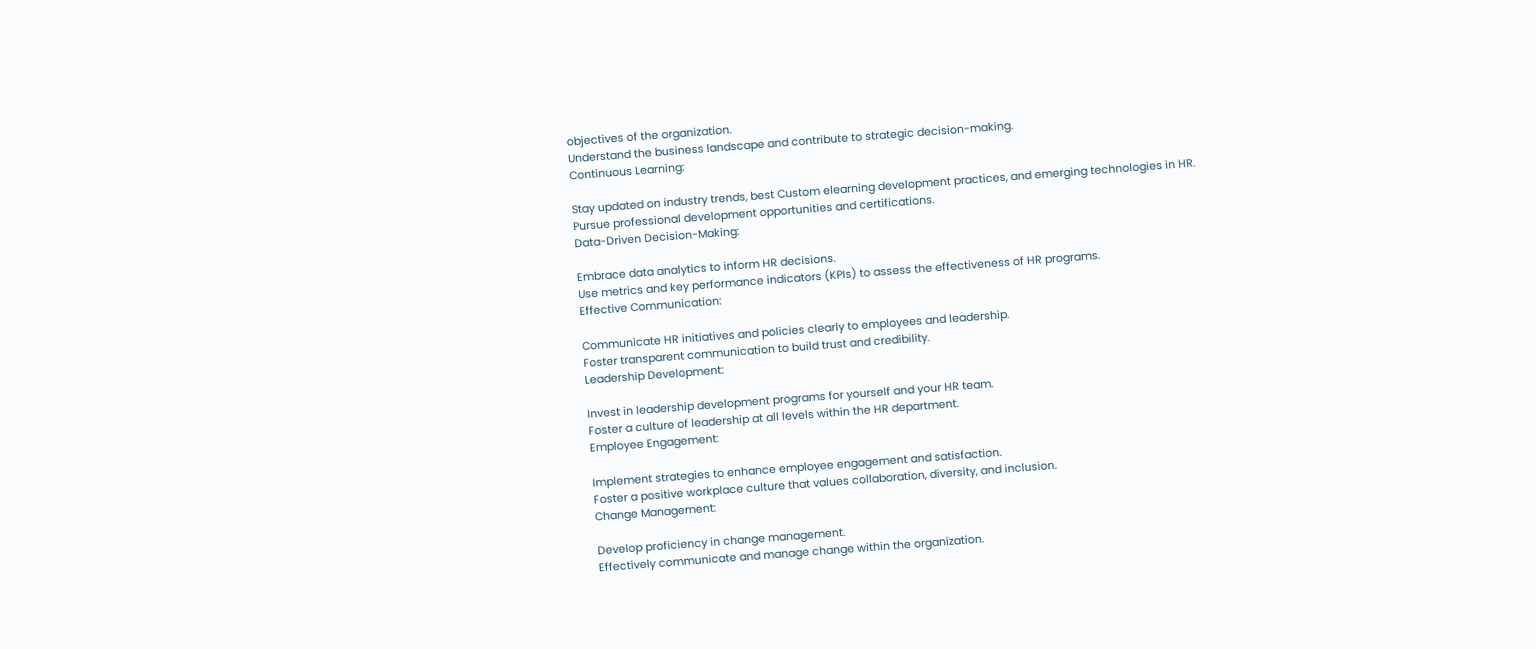objectives of the organization.
Understand the business landscape and contribute to strategic decision-making.
Continuous Learning:

Stay updated on industry trends, best Custom elearning development practices, and emerging technologies in HR.
Pursue professional development opportunities and certifications.
Data-Driven Decision-Making:

Embrace data analytics to inform HR decisions.
Use metrics and key performance indicators (KPIs) to assess the effectiveness of HR programs.
Effective Communication:

Communicate HR initiatives and policies clearly to employees and leadership.
Foster transparent communication to build trust and credibility.
Leadership Development:

Invest in leadership development programs for yourself and your HR team.
Foster a culture of leadership at all levels within the HR department.
Employee Engagement:

Implement strategies to enhance employee engagement and satisfaction.
Foster a positive workplace culture that values collaboration, diversity, and inclusion.
Change Management:

Develop proficiency in change management.
Effectively communicate and manage change within the organization.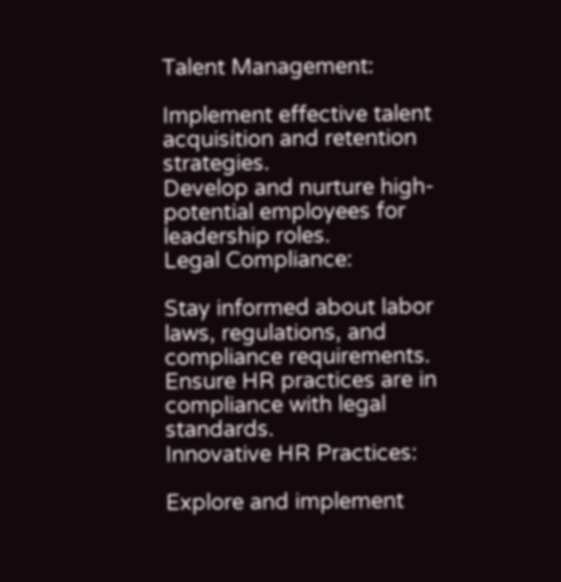Talent Management:

Implement effective talent acquisition and retention strategies.
Develop and nurture high-potential employees for leadership roles.
Legal Compliance:

Stay informed about labor laws, regulations, and compliance requirements.
Ensure HR practices are in compliance with legal standards.
Innovative HR Practices:

Explore and implement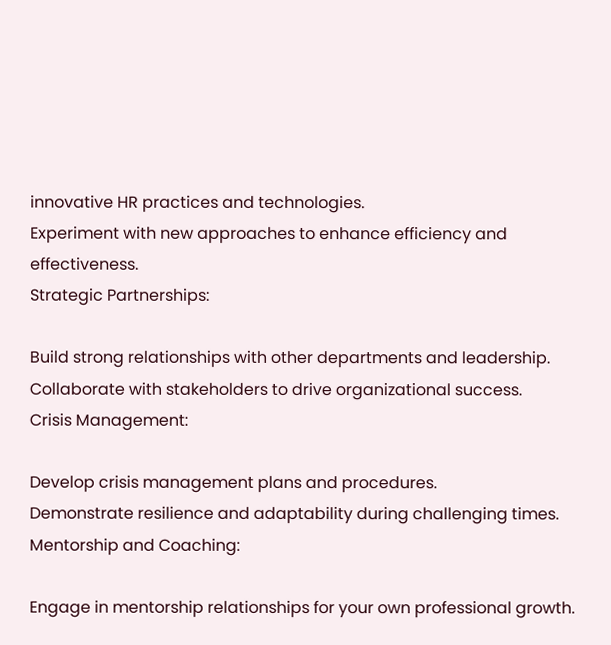innovative HR practices and technologies.
Experiment with new approaches to enhance efficiency and effectiveness.
Strategic Partnerships:

Build strong relationships with other departments and leadership.
Collaborate with stakeholders to drive organizational success.
Crisis Management:

Develop crisis management plans and procedures.
Demonstrate resilience and adaptability during challenging times.
Mentorship and Coaching:

Engage in mentorship relationships for your own professional growth.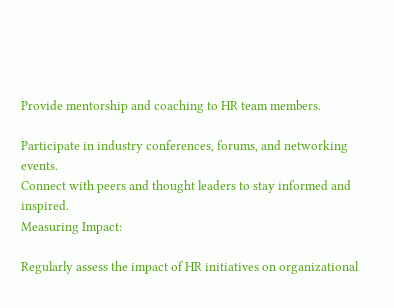Provide mentorship and coaching to HR team members.

Participate in industry conferences, forums, and networking events.
Connect with peers and thought leaders to stay informed and inspired.
Measuring Impact:

Regularly assess the impact of HR initiatives on organizational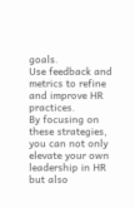goals.
Use feedback and metrics to refine and improve HR practices.
By focusing on these strategies, you can not only elevate your own leadership in HR but also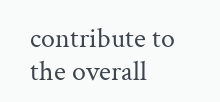contribute to the overall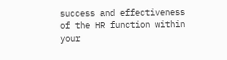success and effectiveness of the HR function within your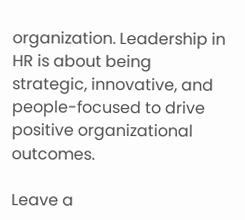organization. Leadership in HR is about being strategic, innovative, and people-focused to drive positive organizational outcomes.

Leave a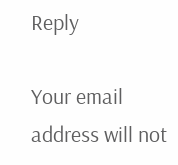Reply

Your email address will not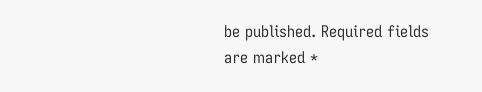be published. Required fields are marked *